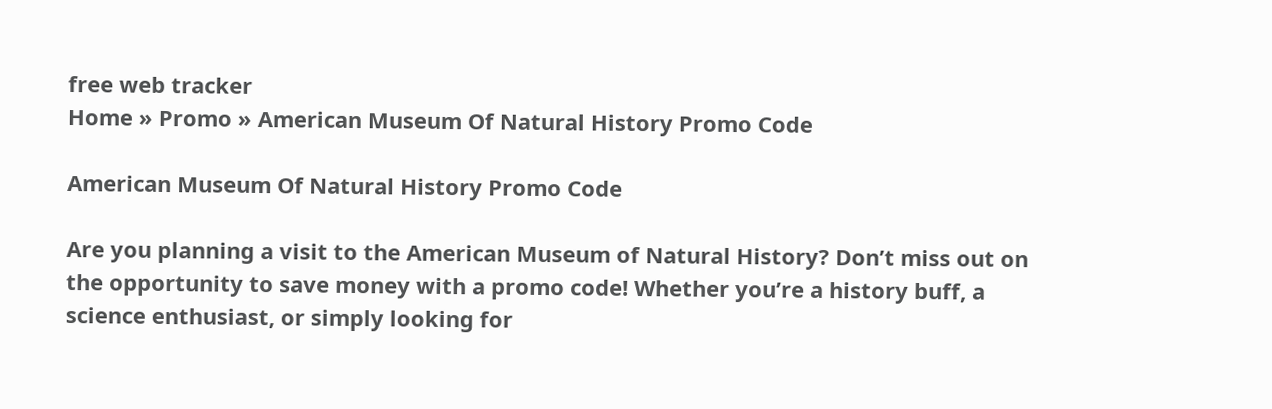free web tracker
Home » Promo » American Museum Of Natural History Promo Code

American Museum Of Natural History Promo Code

Are you planning a visit to the American Museum of Natural History? Don’t miss out on the opportunity to save money with a promo code! Whether you’re a history buff, a science enthusiast, or simply looking for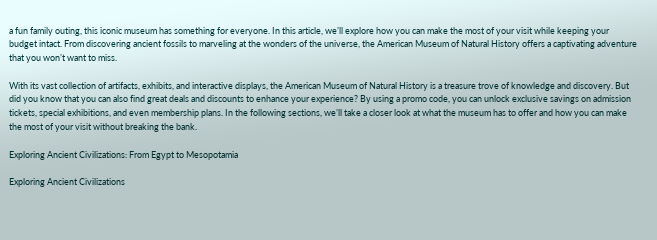a fun family outing, this iconic museum has something for everyone. In this article, we’ll explore how you can make the most of your visit while keeping your budget intact. From discovering ancient fossils to marveling at the wonders of the universe, the American Museum of Natural History offers a captivating adventure that you won’t want to miss.

With its vast collection of artifacts, exhibits, and interactive displays, the American Museum of Natural History is a treasure trove of knowledge and discovery. But did you know that you can also find great deals and discounts to enhance your experience? By using a promo code, you can unlock exclusive savings on admission tickets, special exhibitions, and even membership plans. In the following sections, we’ll take a closer look at what the museum has to offer and how you can make the most of your visit without breaking the bank.

Exploring Ancient Civilizations: From Egypt to Mesopotamia

Exploring Ancient Civilizations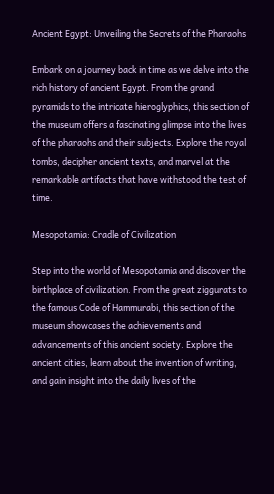Ancient Egypt: Unveiling the Secrets of the Pharaohs

Embark on a journey back in time as we delve into the rich history of ancient Egypt. From the grand pyramids to the intricate hieroglyphics, this section of the museum offers a fascinating glimpse into the lives of the pharaohs and their subjects. Explore the royal tombs, decipher ancient texts, and marvel at the remarkable artifacts that have withstood the test of time.

Mesopotamia: Cradle of Civilization

Step into the world of Mesopotamia and discover the birthplace of civilization. From the great ziggurats to the famous Code of Hammurabi, this section of the museum showcases the achievements and advancements of this ancient society. Explore the ancient cities, learn about the invention of writing, and gain insight into the daily lives of the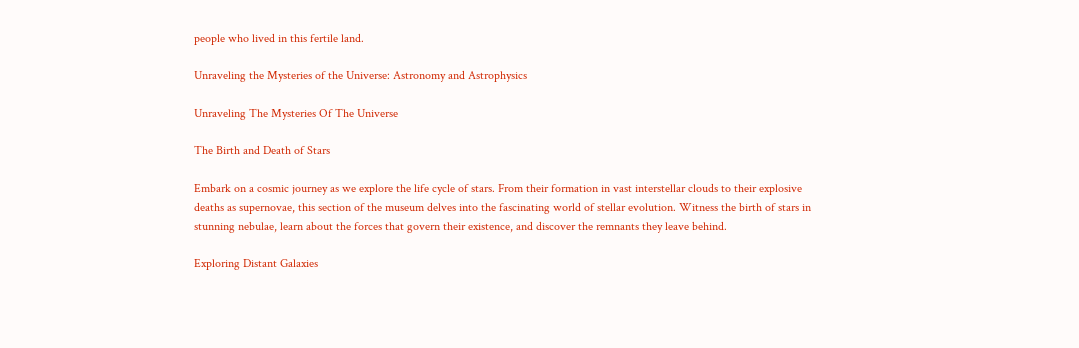people who lived in this fertile land.

Unraveling the Mysteries of the Universe: Astronomy and Astrophysics

Unraveling The Mysteries Of The Universe

The Birth and Death of Stars

Embark on a cosmic journey as we explore the life cycle of stars. From their formation in vast interstellar clouds to their explosive deaths as supernovae, this section of the museum delves into the fascinating world of stellar evolution. Witness the birth of stars in stunning nebulae, learn about the forces that govern their existence, and discover the remnants they leave behind.

Exploring Distant Galaxies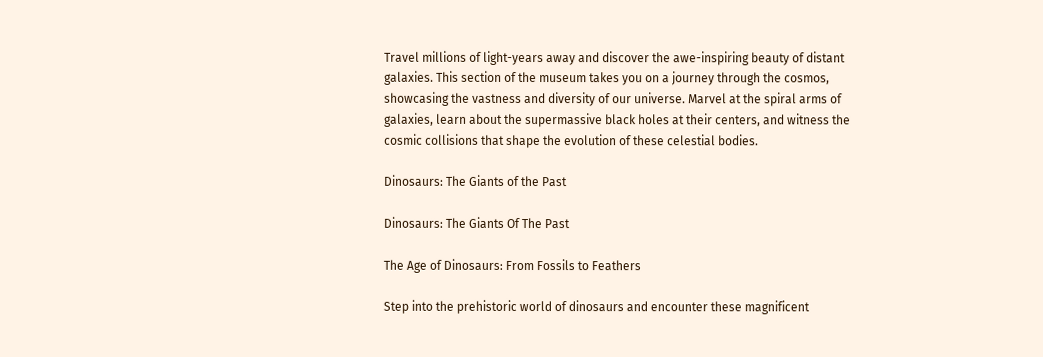Travel millions of light-years away and discover the awe-inspiring beauty of distant galaxies. This section of the museum takes you on a journey through the cosmos, showcasing the vastness and diversity of our universe. Marvel at the spiral arms of galaxies, learn about the supermassive black holes at their centers, and witness the cosmic collisions that shape the evolution of these celestial bodies.

Dinosaurs: The Giants of the Past

Dinosaurs: The Giants Of The Past

The Age of Dinosaurs: From Fossils to Feathers

Step into the prehistoric world of dinosaurs and encounter these magnificent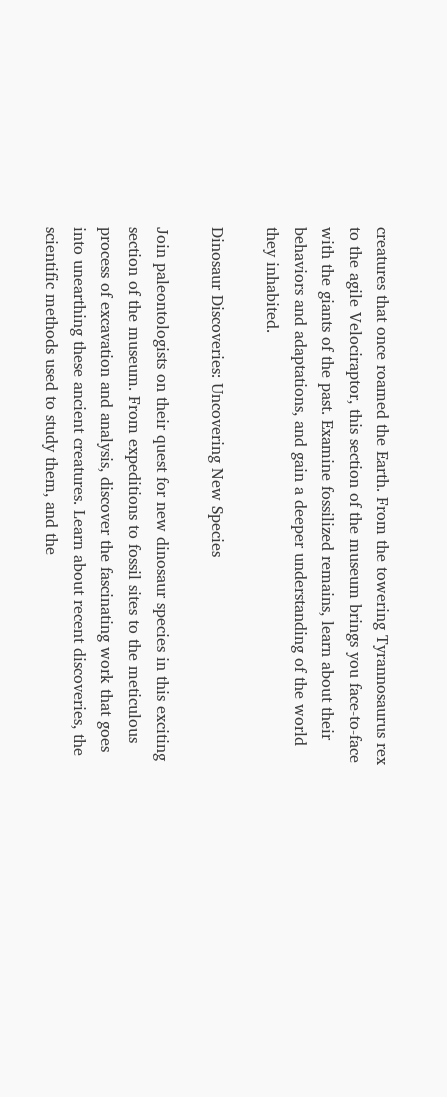creatures that once roamed the Earth. From the towering Tyrannosaurus rex to the agile Velociraptor, this section of the museum brings you face-to-face with the giants of the past. Examine fossilized remains, learn about their behaviors and adaptations, and gain a deeper understanding of the world they inhabited.

Dinosaur Discoveries: Uncovering New Species

Join paleontologists on their quest for new dinosaur species in this exciting section of the museum. From expeditions to fossil sites to the meticulous process of excavation and analysis, discover the fascinating work that goes into unearthing these ancient creatures. Learn about recent discoveries, the scientific methods used to study them, and the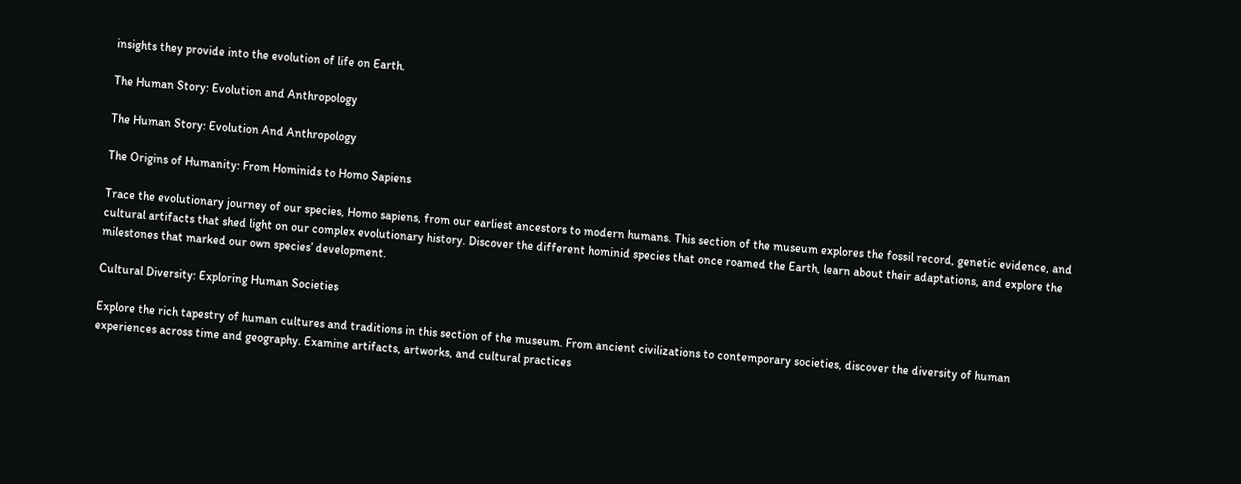insights they provide into the evolution of life on Earth.

The Human Story: Evolution and Anthropology

The Human Story: Evolution And Anthropology

The Origins of Humanity: From Hominids to Homo Sapiens

Trace the evolutionary journey of our species, Homo sapiens, from our earliest ancestors to modern humans. This section of the museum explores the fossil record, genetic evidence, and cultural artifacts that shed light on our complex evolutionary history. Discover the different hominid species that once roamed the Earth, learn about their adaptations, and explore the milestones that marked our own species’ development.

Cultural Diversity: Exploring Human Societies

Explore the rich tapestry of human cultures and traditions in this section of the museum. From ancient civilizations to contemporary societies, discover the diversity of human experiences across time and geography. Examine artifacts, artworks, and cultural practices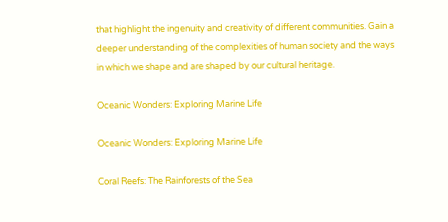that highlight the ingenuity and creativity of different communities. Gain a deeper understanding of the complexities of human society and the ways in which we shape and are shaped by our cultural heritage.

Oceanic Wonders: Exploring Marine Life

Oceanic Wonders: Exploring Marine Life

Coral Reefs: The Rainforests of the Sea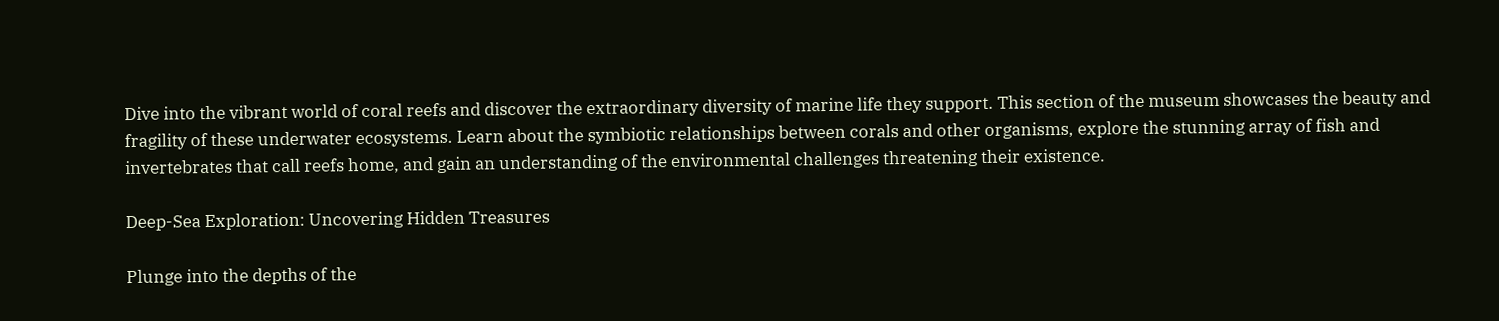Dive into the vibrant world of coral reefs and discover the extraordinary diversity of marine life they support. This section of the museum showcases the beauty and fragility of these underwater ecosystems. Learn about the symbiotic relationships between corals and other organisms, explore the stunning array of fish and invertebrates that call reefs home, and gain an understanding of the environmental challenges threatening their existence.

Deep-Sea Exploration: Uncovering Hidden Treasures

Plunge into the depths of the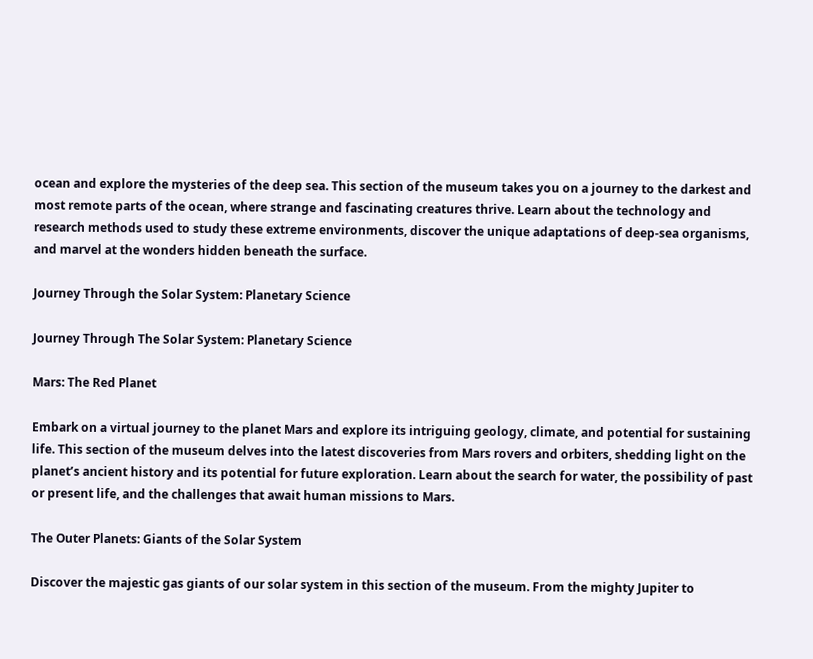ocean and explore the mysteries of the deep sea. This section of the museum takes you on a journey to the darkest and most remote parts of the ocean, where strange and fascinating creatures thrive. Learn about the technology and research methods used to study these extreme environments, discover the unique adaptations of deep-sea organisms, and marvel at the wonders hidden beneath the surface.

Journey Through the Solar System: Planetary Science

Journey Through The Solar System: Planetary Science

Mars: The Red Planet

Embark on a virtual journey to the planet Mars and explore its intriguing geology, climate, and potential for sustaining life. This section of the museum delves into the latest discoveries from Mars rovers and orbiters, shedding light on the planet’s ancient history and its potential for future exploration. Learn about the search for water, the possibility of past or present life, and the challenges that await human missions to Mars.

The Outer Planets: Giants of the Solar System

Discover the majestic gas giants of our solar system in this section of the museum. From the mighty Jupiter to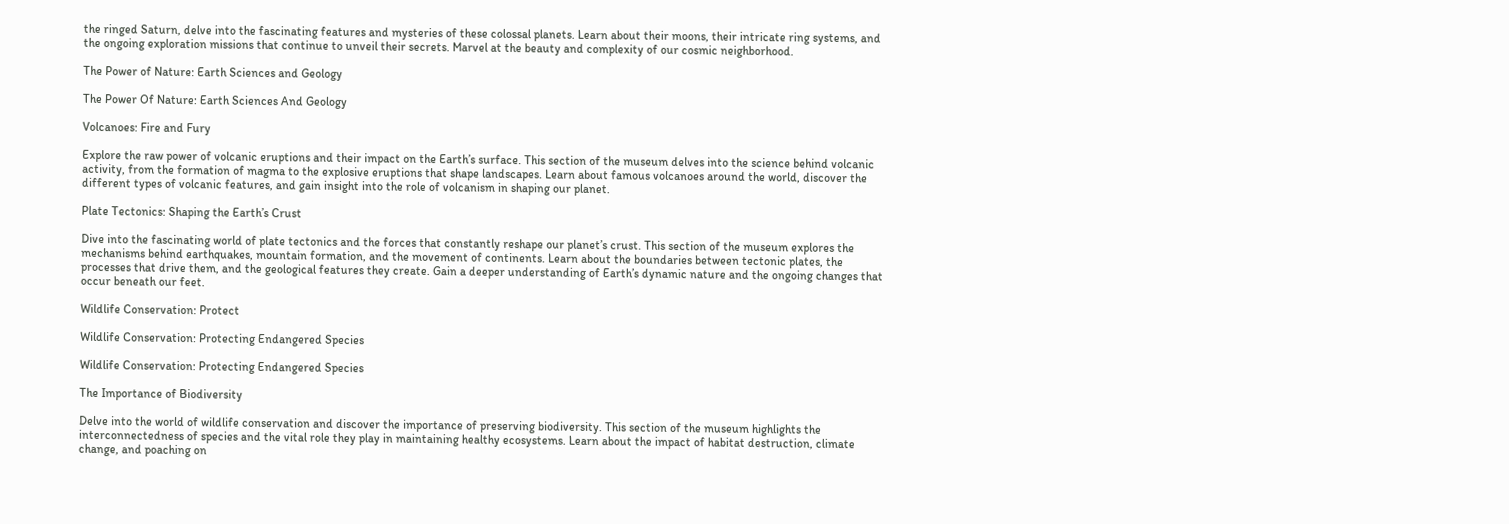the ringed Saturn, delve into the fascinating features and mysteries of these colossal planets. Learn about their moons, their intricate ring systems, and the ongoing exploration missions that continue to unveil their secrets. Marvel at the beauty and complexity of our cosmic neighborhood.

The Power of Nature: Earth Sciences and Geology

The Power Of Nature: Earth Sciences And Geology

Volcanoes: Fire and Fury

Explore the raw power of volcanic eruptions and their impact on the Earth’s surface. This section of the museum delves into the science behind volcanic activity, from the formation of magma to the explosive eruptions that shape landscapes. Learn about famous volcanoes around the world, discover the different types of volcanic features, and gain insight into the role of volcanism in shaping our planet.

Plate Tectonics: Shaping the Earth’s Crust

Dive into the fascinating world of plate tectonics and the forces that constantly reshape our planet’s crust. This section of the museum explores the mechanisms behind earthquakes, mountain formation, and the movement of continents. Learn about the boundaries between tectonic plates, the processes that drive them, and the geological features they create. Gain a deeper understanding of Earth’s dynamic nature and the ongoing changes that occur beneath our feet.

Wildlife Conservation: Protect

Wildlife Conservation: Protecting Endangered Species

Wildlife Conservation: Protecting Endangered Species

The Importance of Biodiversity

Delve into the world of wildlife conservation and discover the importance of preserving biodiversity. This section of the museum highlights the interconnectedness of species and the vital role they play in maintaining healthy ecosystems. Learn about the impact of habitat destruction, climate change, and poaching on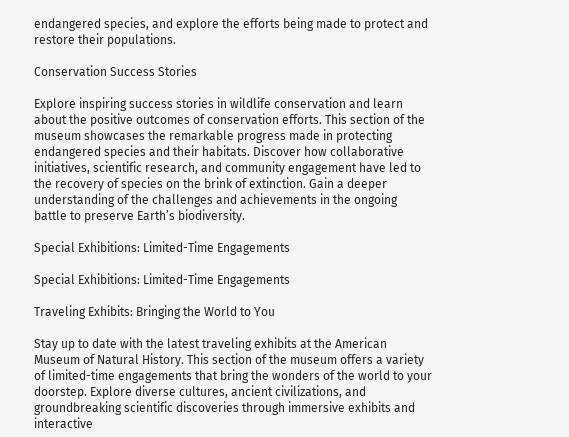endangered species, and explore the efforts being made to protect and restore their populations.

Conservation Success Stories

Explore inspiring success stories in wildlife conservation and learn about the positive outcomes of conservation efforts. This section of the museum showcases the remarkable progress made in protecting endangered species and their habitats. Discover how collaborative initiatives, scientific research, and community engagement have led to the recovery of species on the brink of extinction. Gain a deeper understanding of the challenges and achievements in the ongoing battle to preserve Earth’s biodiversity.

Special Exhibitions: Limited-Time Engagements

Special Exhibitions: Limited-Time Engagements

Traveling Exhibits: Bringing the World to You

Stay up to date with the latest traveling exhibits at the American Museum of Natural History. This section of the museum offers a variety of limited-time engagements that bring the wonders of the world to your doorstep. Explore diverse cultures, ancient civilizations, and groundbreaking scientific discoveries through immersive exhibits and interactive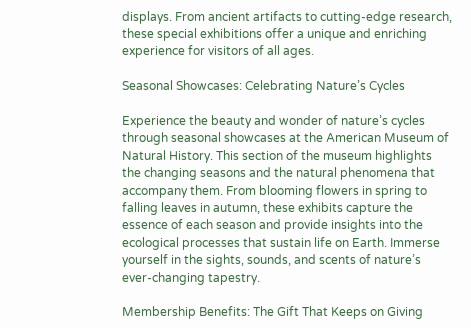displays. From ancient artifacts to cutting-edge research, these special exhibitions offer a unique and enriching experience for visitors of all ages.

Seasonal Showcases: Celebrating Nature’s Cycles

Experience the beauty and wonder of nature’s cycles through seasonal showcases at the American Museum of Natural History. This section of the museum highlights the changing seasons and the natural phenomena that accompany them. From blooming flowers in spring to falling leaves in autumn, these exhibits capture the essence of each season and provide insights into the ecological processes that sustain life on Earth. Immerse yourself in the sights, sounds, and scents of nature’s ever-changing tapestry.

Membership Benefits: The Gift That Keeps on Giving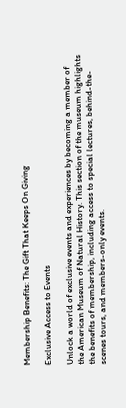Membership Benefits: The Gift That Keeps On Giving

Exclusive Access to Events

Unlock a world of exclusive events and experiences by becoming a member of the American Museum of Natural History. This section of the museum highlights the benefits of membership, including access to special lectures, behind-the-scenes tours, and members-only events.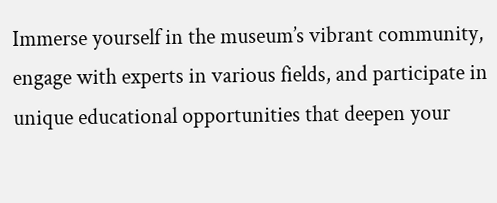Immerse yourself in the museum’s vibrant community, engage with experts in various fields, and participate in unique educational opportunities that deepen your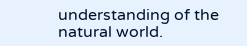understanding of the natural world.